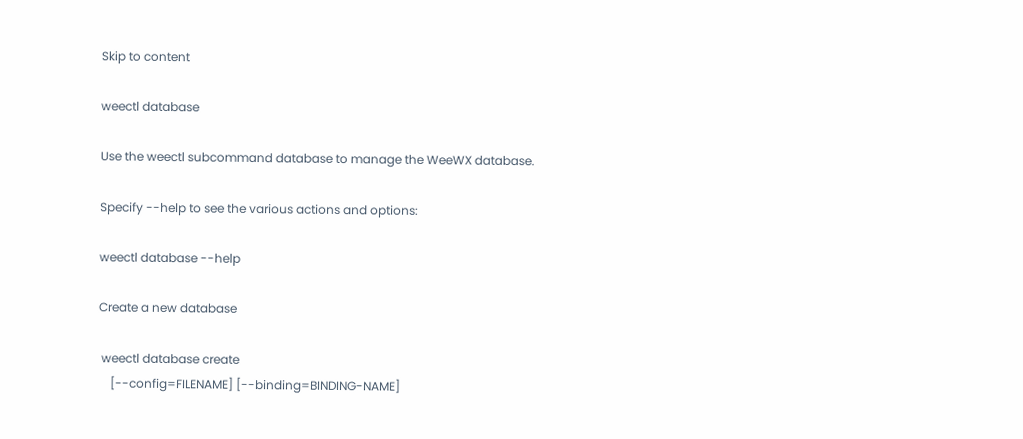Skip to content

weectl database

Use the weectl subcommand database to manage the WeeWX database.

Specify --help to see the various actions and options:

weectl database --help

Create a new database

 weectl database create
    [--config=FILENAME] [--binding=BINDING-NAME]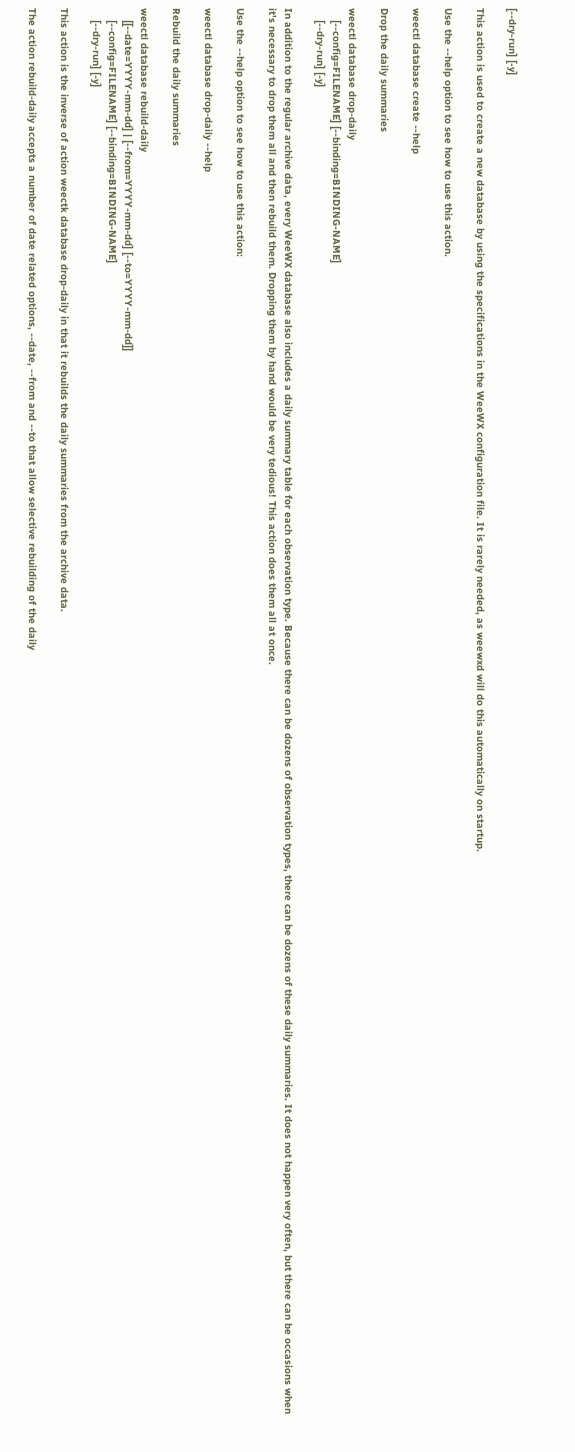[--dry-run] [-y]

This action is used to create a new database by using the specifications in the WeeWX configuration file. It is rarely needed, as weewxd will do this automatically on startup.

Use the --help option to see how to use this action.

weectl database create --help

Drop the daily summaries

weectl database drop-daily
    [--config=FILENAME] [--binding=BINDING-NAME]
    [--dry-run] [-y]

In addition to the regular archive data, every WeeWX database also includes a daily summary table for each observation type. Because there can be dozens of observation types, there can be dozens of these daily summaries. It does not happen very often, but there can be occasions when it's necessary to drop them all and then rebuild them. Dropping them by hand would be very tedious! This action does them all at once.

Use the --help option to see how to use this action:

weectl database drop-daily --help

Rebuild the daily summaries

weectl database rebuild-daily
    [[--date=YYYY-mm-dd] | [--from=YYYY-mm-dd] [--to=YYYY-mm-dd]]
    [--config=FILENAME] [--binding=BINDING-NAME]
    [--dry-run] [-y]

This action is the inverse of action weectk database drop-daily in that it rebuilds the daily summaries from the archive data.

The action rebuild-daily accepts a number of date related options, --date, --from and --to that allow selective rebuilding of the daily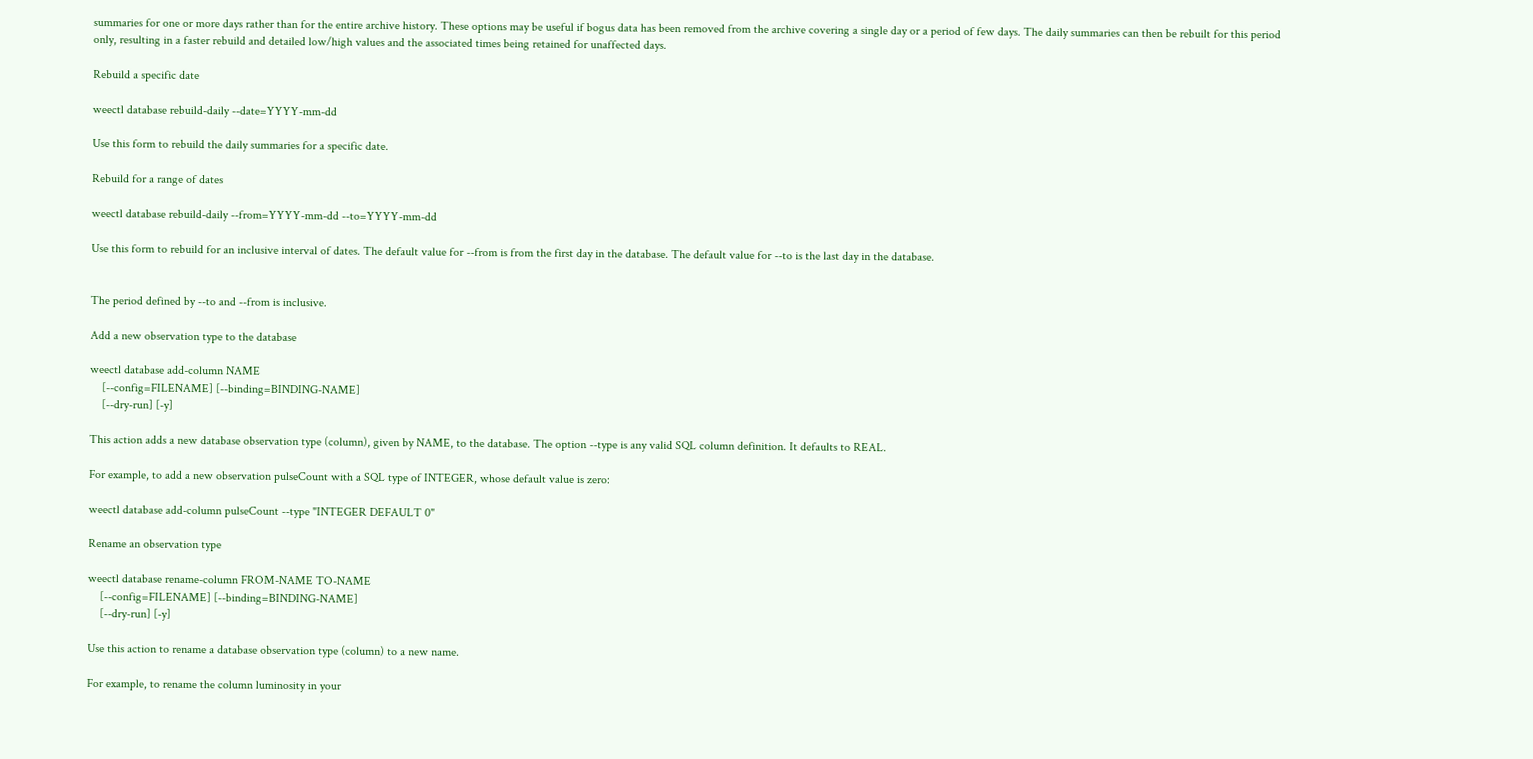summaries for one or more days rather than for the entire archive history. These options may be useful if bogus data has been removed from the archive covering a single day or a period of few days. The daily summaries can then be rebuilt for this period only, resulting in a faster rebuild and detailed low/high values and the associated times being retained for unaffected days.

Rebuild a specific date

weectl database rebuild-daily --date=YYYY-mm-dd

Use this form to rebuild the daily summaries for a specific date.

Rebuild for a range of dates

weectl database rebuild-daily --from=YYYY-mm-dd --to=YYYY-mm-dd

Use this form to rebuild for an inclusive interval of dates. The default value for --from is from the first day in the database. The default value for --to is the last day in the database.


The period defined by --to and --from is inclusive.

Add a new observation type to the database

weectl database add-column NAME
    [--config=FILENAME] [--binding=BINDING-NAME]
    [--dry-run] [-y]

This action adds a new database observation type (column), given by NAME, to the database. The option --type is any valid SQL column definition. It defaults to REAL.

For example, to add a new observation pulseCount with a SQL type of INTEGER, whose default value is zero:

weectl database add-column pulseCount --type "INTEGER DEFAULT 0"

Rename an observation type

weectl database rename-column FROM-NAME TO-NAME
    [--config=FILENAME] [--binding=BINDING-NAME]
    [--dry-run] [-y]

Use this action to rename a database observation type (column) to a new name.

For example, to rename the column luminosity in your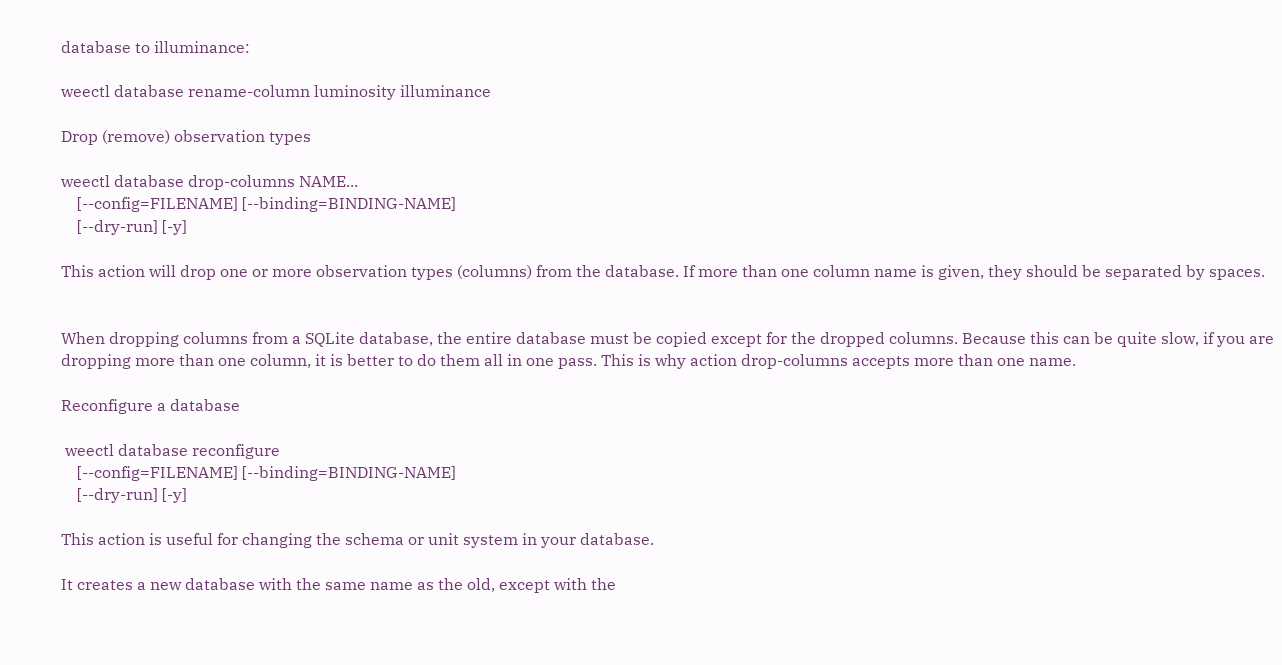database to illuminance:

weectl database rename-column luminosity illuminance

Drop (remove) observation types

weectl database drop-columns NAME...
    [--config=FILENAME] [--binding=BINDING-NAME]
    [--dry-run] [-y]

This action will drop one or more observation types (columns) from the database. If more than one column name is given, they should be separated by spaces.


When dropping columns from a SQLite database, the entire database must be copied except for the dropped columns. Because this can be quite slow, if you are dropping more than one column, it is better to do them all in one pass. This is why action drop-columns accepts more than one name.

Reconfigure a database

 weectl database reconfigure
    [--config=FILENAME] [--binding=BINDING-NAME]
    [--dry-run] [-y]

This action is useful for changing the schema or unit system in your database.

It creates a new database with the same name as the old, except with the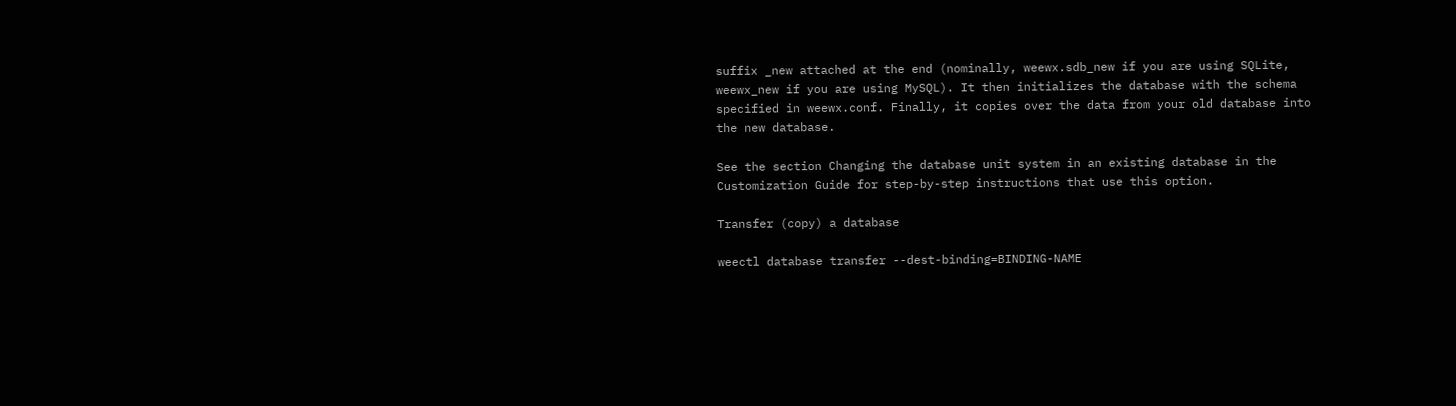suffix _new attached at the end (nominally, weewx.sdb_new if you are using SQLite, weewx_new if you are using MySQL). It then initializes the database with the schema specified in weewx.conf. Finally, it copies over the data from your old database into the new database.

See the section Changing the database unit system in an existing database in the Customization Guide for step-by-step instructions that use this option.

Transfer (copy) a database

weectl database transfer --dest-binding=BINDING-NAME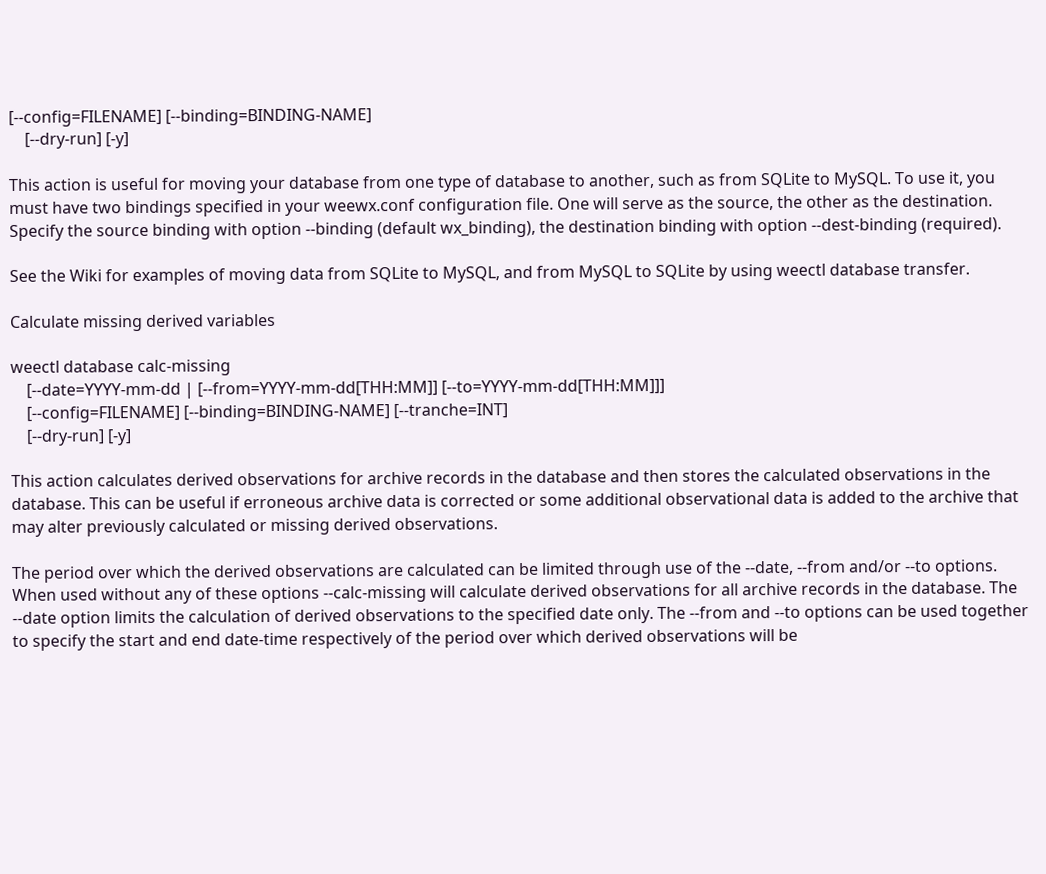[--config=FILENAME] [--binding=BINDING-NAME]
    [--dry-run] [-y]

This action is useful for moving your database from one type of database to another, such as from SQLite to MySQL. To use it, you must have two bindings specified in your weewx.conf configuration file. One will serve as the source, the other as the destination. Specify the source binding with option --binding (default wx_binding), the destination binding with option --dest-binding (required).

See the Wiki for examples of moving data from SQLite to MySQL, and from MySQL to SQLite by using weectl database transfer.

Calculate missing derived variables

weectl database calc-missing
    [--date=YYYY-mm-dd | [--from=YYYY-mm-dd[THH:MM]] [--to=YYYY-mm-dd[THH:MM]]]
    [--config=FILENAME] [--binding=BINDING-NAME] [--tranche=INT]
    [--dry-run] [-y]

This action calculates derived observations for archive records in the database and then stores the calculated observations in the database. This can be useful if erroneous archive data is corrected or some additional observational data is added to the archive that may alter previously calculated or missing derived observations.

The period over which the derived observations are calculated can be limited through use of the --date, --from and/or --to options. When used without any of these options --calc-missing will calculate derived observations for all archive records in the database. The --date option limits the calculation of derived observations to the specified date only. The --from and --to options can be used together to specify the start and end date-time respectively of the period over which derived observations will be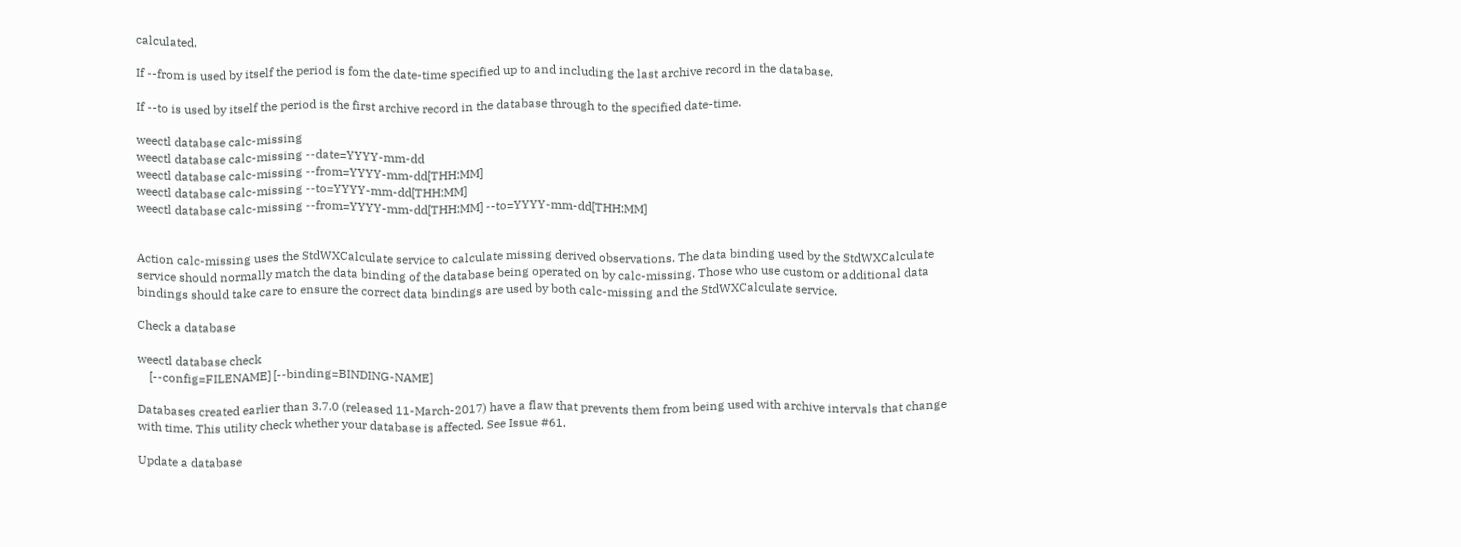calculated.

If --from is used by itself the period is fom the date-time specified up to and including the last archive record in the database.

If --to is used by itself the period is the first archive record in the database through to the specified date-time.

weectl database calc-missing
weectl database calc-missing --date=YYYY-mm-dd
weectl database calc-missing --from=YYYY-mm-dd[THH:MM]
weectl database calc-missing --to=YYYY-mm-dd[THH:MM]
weectl database calc-missing --from=YYYY-mm-dd[THH:MM] --to=YYYY-mm-dd[THH:MM]


Action calc-missing uses the StdWXCalculate service to calculate missing derived observations. The data binding used by the StdWXCalculate service should normally match the data binding of the database being operated on by calc-missing. Those who use custom or additional data bindings should take care to ensure the correct data bindings are used by both calc-missing and the StdWXCalculate service.

Check a database

weectl database check
    [--config=FILENAME] [--binding=BINDING-NAME]

Databases created earlier than 3.7.0 (released 11-March-2017) have a flaw that prevents them from being used with archive intervals that change with time. This utility check whether your database is affected. See Issue #61.

Update a database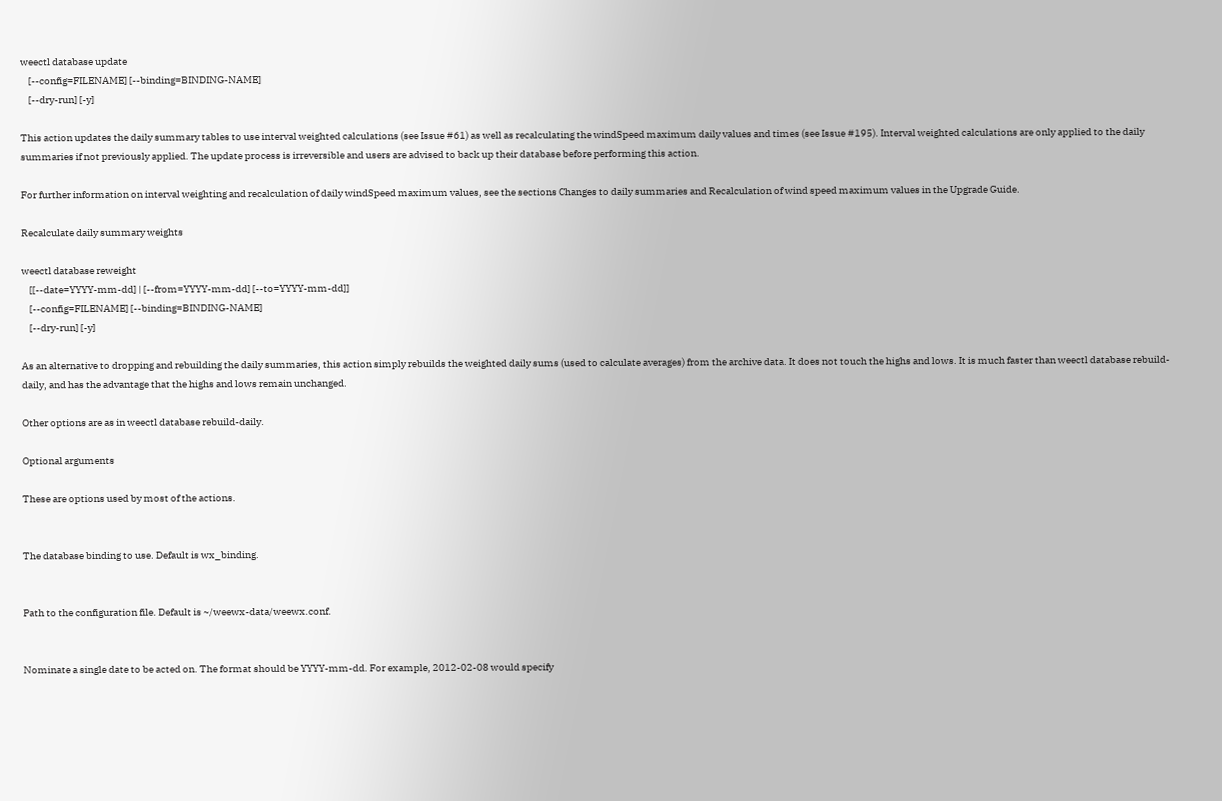weectl database update
    [--config=FILENAME] [--binding=BINDING-NAME]
    [--dry-run] [-y]

This action updates the daily summary tables to use interval weighted calculations (see Issue #61) as well as recalculating the windSpeed maximum daily values and times (see Issue #195). Interval weighted calculations are only applied to the daily summaries if not previously applied. The update process is irreversible and users are advised to back up their database before performing this action.

For further information on interval weighting and recalculation of daily windSpeed maximum values, see the sections Changes to daily summaries and Recalculation of wind speed maximum values in the Upgrade Guide.

Recalculate daily summary weights

weectl database reweight
    [[--date=YYYY-mm-dd] | [--from=YYYY-mm-dd] [--to=YYYY-mm-dd]]
    [--config=FILENAME] [--binding=BINDING-NAME]
    [--dry-run] [-y]

As an alternative to dropping and rebuilding the daily summaries, this action simply rebuilds the weighted daily sums (used to calculate averages) from the archive data. It does not touch the highs and lows. It is much faster than weectl database rebuild-daily, and has the advantage that the highs and lows remain unchanged.

Other options are as in weectl database rebuild-daily.

Optional arguments

These are options used by most of the actions.


The database binding to use. Default is wx_binding.


Path to the configuration file. Default is ~/weewx-data/weewx.conf.


Nominate a single date to be acted on. The format should be YYYY-mm-dd. For example, 2012-02-08 would specify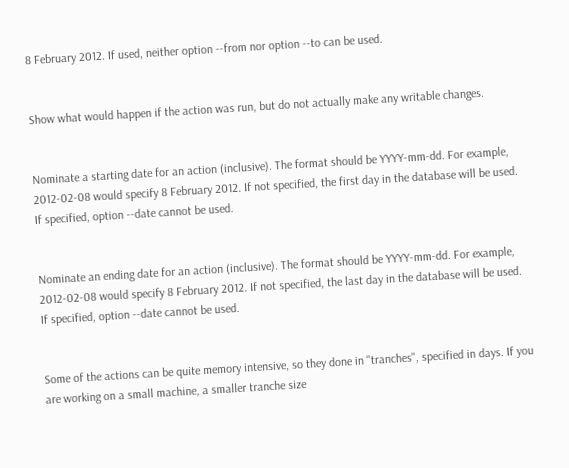8 February 2012. If used, neither option --from nor option --to can be used.


Show what would happen if the action was run, but do not actually make any writable changes.


Nominate a starting date for an action (inclusive). The format should be YYYY-mm-dd. For example, 2012-02-08 would specify 8 February 2012. If not specified, the first day in the database will be used. If specified, option --date cannot be used.


Nominate an ending date for an action (inclusive). The format should be YYYY-mm-dd. For example, 2012-02-08 would specify 8 February 2012. If not specified, the last day in the database will be used. If specified, option --date cannot be used.


Some of the actions can be quite memory intensive, so they done in "tranches", specified in days. If you are working on a small machine, a smaller tranche size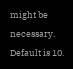might be necessary. Default is 10.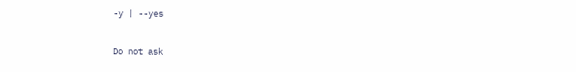-y | --yes

Do not ask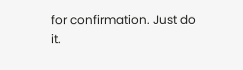for confirmation. Just do it.